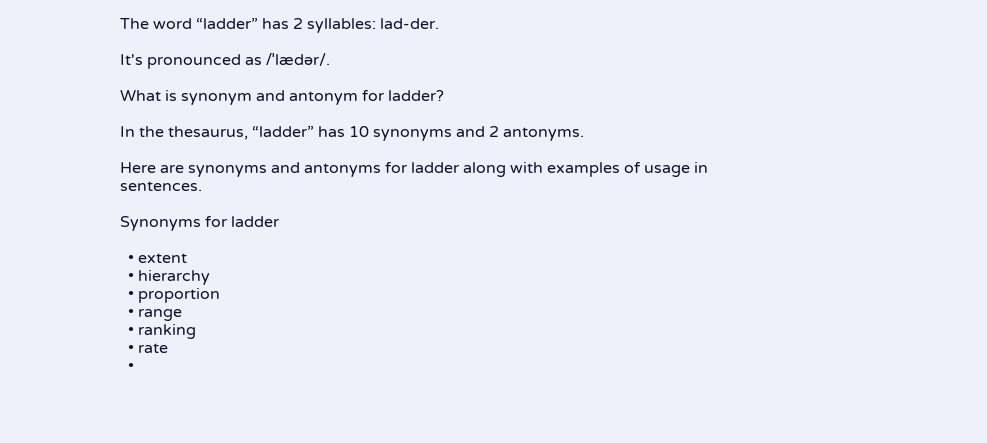The word “ladder” has 2 syllables: lad-der.

It's pronounced as /ˈlædər/.

What is synonym and antonym for ladder?

In the thesaurus, “ladder” has 10 synonyms and 2 antonyms.

Here are synonyms and antonyms for ladder along with examples of usage in sentences.

Synonyms for ladder

  • extent
  • hierarchy
  • proportion
  • range
  • ranking
  • rate
  •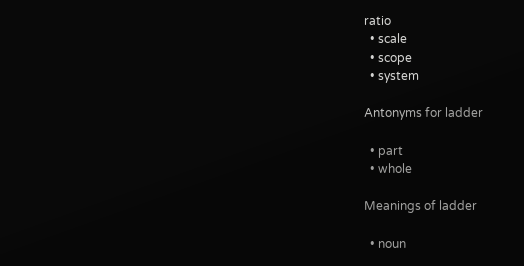ratio
  • scale
  • scope
  • system

Antonyms for ladder

  • part
  • whole

Meanings of ladder

  • noun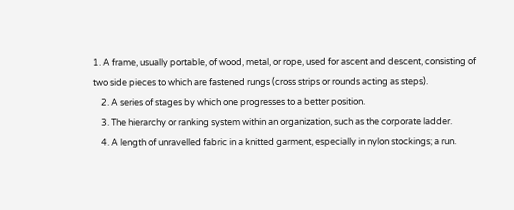1. A frame, usually portable, of wood, metal, or rope, used for ascent and descent, consisting of two side pieces to which are fastened rungs (cross strips or rounds acting as steps).
    2. A series of stages by which one progresses to a better position.
    3. The hierarchy or ranking system within an organization, such as the corporate ladder.
    4. A length of unravelled fabric in a knitted garment, especially in nylon stockings; a run.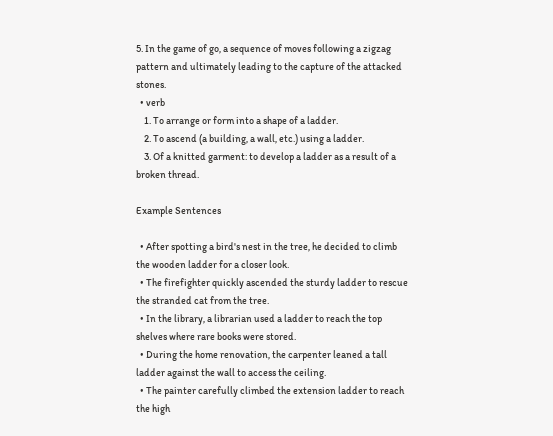5. In the game of go, a sequence of moves following a zigzag pattern and ultimately leading to the capture of the attacked stones.
  • verb
    1. To arrange or form into a shape of a ladder.
    2. To ascend (a building, a wall, etc.) using a ladder.
    3. Of a knitted garment: to develop a ladder as a result of a broken thread.

Example Sentences

  • After spotting a bird's nest in the tree, he decided to climb the wooden ladder for a closer look.
  • The firefighter quickly ascended the sturdy ladder to rescue the stranded cat from the tree.
  • In the library, a librarian used a ladder to reach the top shelves where rare books were stored.
  • During the home renovation, the carpenter leaned a tall ladder against the wall to access the ceiling.
  • The painter carefully climbed the extension ladder to reach the high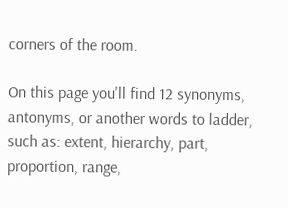corners of the room.

On this page you'll find 12 synonyms, antonyms, or another words to ladder, such as: extent, hierarchy, part, proportion, range,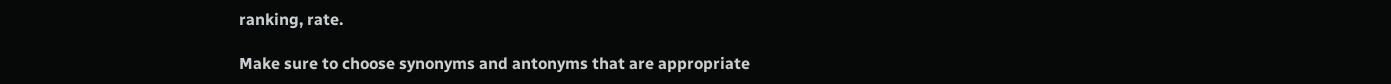ranking, rate.

Make sure to choose synonyms and antonyms that are appropriate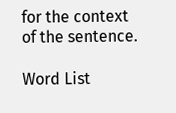for the context of the sentence.

Word List